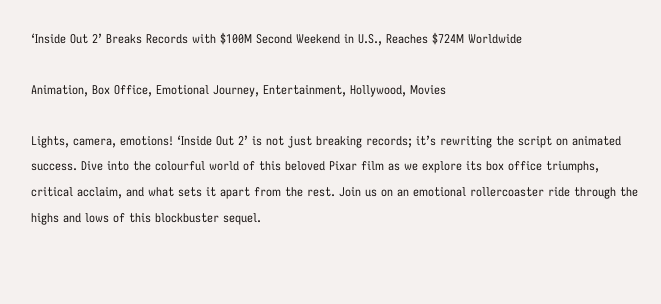‘Inside Out 2’ Breaks Records with $100M Second Weekend in U.S., Reaches $724M Worldwide

Animation, Box Office, Emotional Journey, Entertainment, Hollywood, Movies

Lights, camera, emotions! ‘Inside Out 2’ is not just breaking records; it’s rewriting the script on animated success. Dive into the colourful world of this beloved Pixar film as we explore its box office triumphs, critical acclaim, and what sets it apart from the rest. Join us on an emotional rollercoaster ride through the highs and lows of this blockbuster sequel.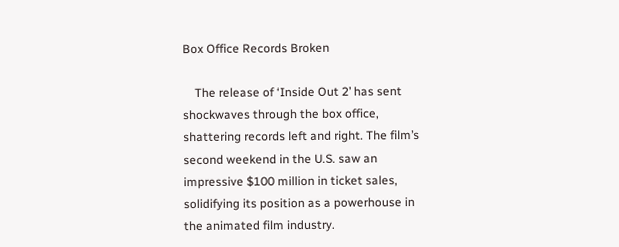Box Office Records Broken

    The release of ‘Inside Out 2’ has sent shockwaves through the box office, shattering records left and right. The film’s second weekend in the U.S. saw an impressive $100 million in ticket sales, solidifying its position as a powerhouse in the animated film industry.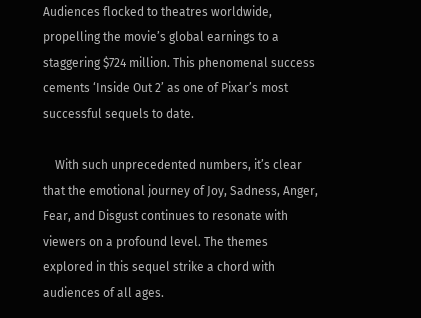Audiences flocked to theatres worldwide, propelling the movie’s global earnings to a staggering $724 million. This phenomenal success cements ‘Inside Out 2’ as one of Pixar’s most successful sequels to date.

    With such unprecedented numbers, it’s clear that the emotional journey of Joy, Sadness, Anger, Fear, and Disgust continues to resonate with viewers on a profound level. The themes explored in this sequel strike a chord with audiences of all ages.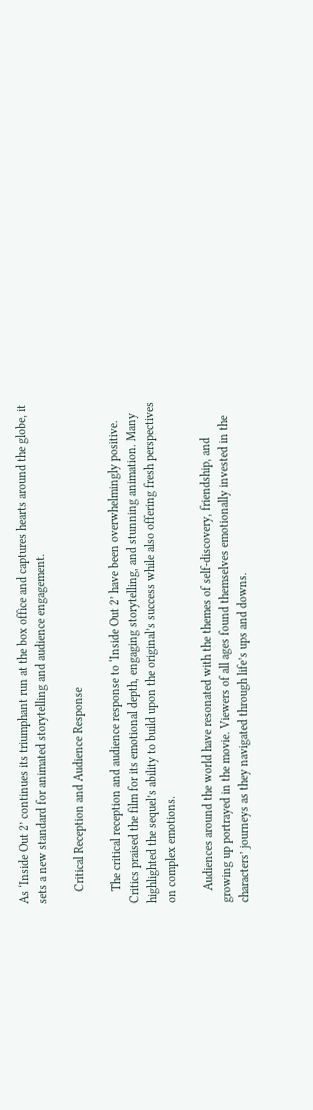As ‘Inside Out 2’ continues its triumphant run at the box office and captures hearts around the globe, it sets a new standard for animated storytelling and audience engagement.

    Critical Reception and Audience Response

    The critical reception and audience response to ‘Inside Out 2’ have been overwhelmingly positive. Critics praised the film for its emotional depth, engaging storytelling, and stunning animation. Many highlighted the sequel’s ability to build upon the original’s success while also offering fresh perspectives on complex emotions.

    Audiences around the world have resonated with the themes of self-discovery, friendship, and growing up portrayed in the movie. Viewers of all ages found themselves emotionally invested in the characters’ journeys as they navigated through life’s ups and downs.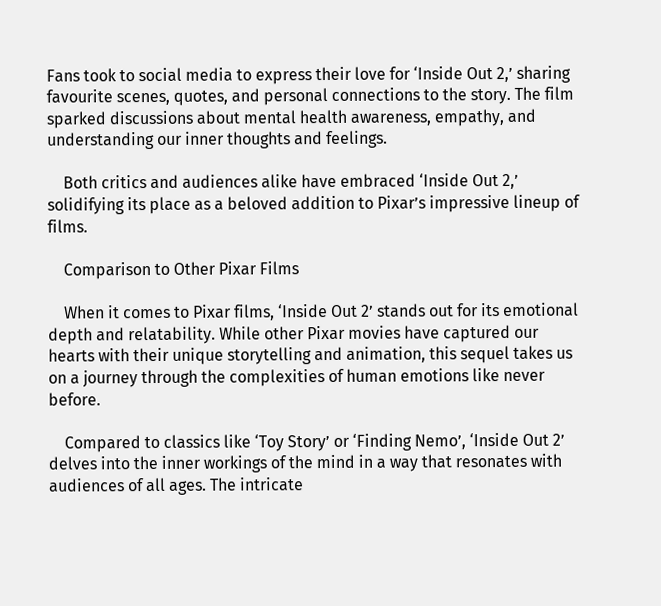Fans took to social media to express their love for ‘Inside Out 2,’ sharing favourite scenes, quotes, and personal connections to the story. The film sparked discussions about mental health awareness, empathy, and understanding our inner thoughts and feelings.

    Both critics and audiences alike have embraced ‘Inside Out 2,’ solidifying its place as a beloved addition to Pixar’s impressive lineup of films.

    Comparison to Other Pixar Films

    When it comes to Pixar films, ‘Inside Out 2’ stands out for its emotional depth and relatability. While other Pixar movies have captured our hearts with their unique storytelling and animation, this sequel takes us on a journey through the complexities of human emotions like never before.

    Compared to classics like ‘Toy Story’ or ‘Finding Nemo’, ‘Inside Out 2’ delves into the inner workings of the mind in a way that resonates with audiences of all ages. The intricate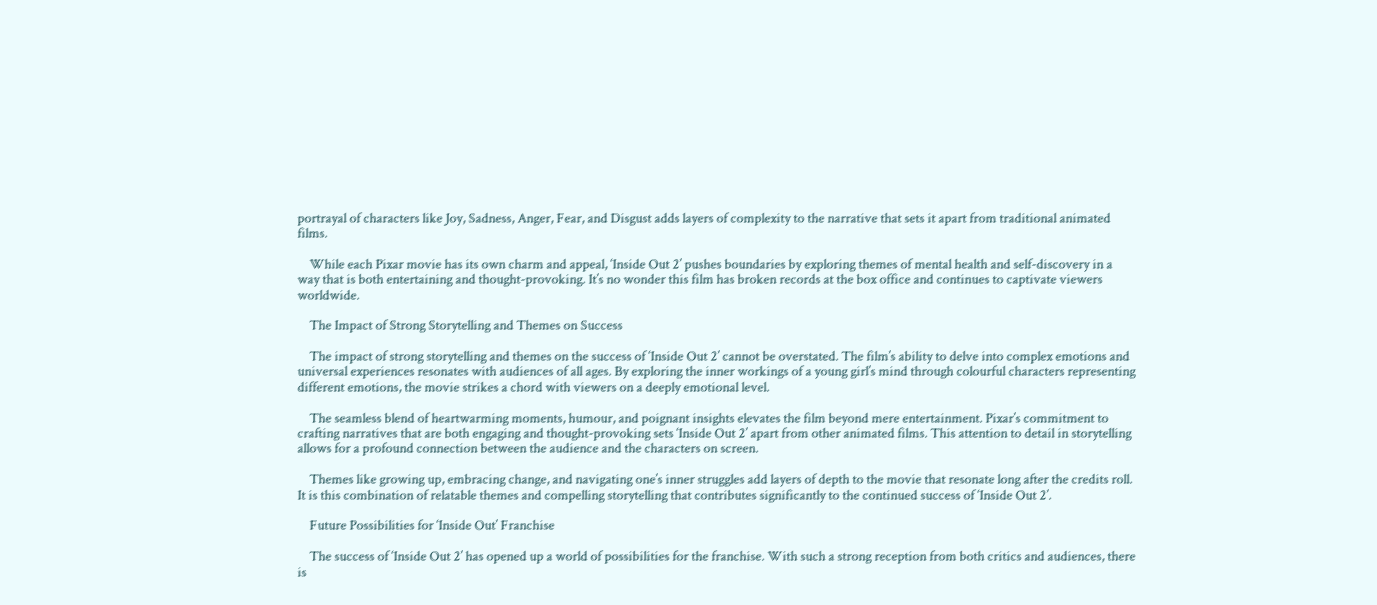portrayal of characters like Joy, Sadness, Anger, Fear, and Disgust adds layers of complexity to the narrative that sets it apart from traditional animated films.

    While each Pixar movie has its own charm and appeal, ‘Inside Out 2’ pushes boundaries by exploring themes of mental health and self-discovery in a way that is both entertaining and thought-provoking. It’s no wonder this film has broken records at the box office and continues to captivate viewers worldwide.

    The Impact of Strong Storytelling and Themes on Success

    The impact of strong storytelling and themes on the success of ‘Inside Out 2’ cannot be overstated. The film’s ability to delve into complex emotions and universal experiences resonates with audiences of all ages. By exploring the inner workings of a young girl’s mind through colourful characters representing different emotions, the movie strikes a chord with viewers on a deeply emotional level.

    The seamless blend of heartwarming moments, humour, and poignant insights elevates the film beyond mere entertainment. Pixar’s commitment to crafting narratives that are both engaging and thought-provoking sets ‘Inside Out 2’ apart from other animated films. This attention to detail in storytelling allows for a profound connection between the audience and the characters on screen.

    Themes like growing up, embracing change, and navigating one’s inner struggles add layers of depth to the movie that resonate long after the credits roll. It is this combination of relatable themes and compelling storytelling that contributes significantly to the continued success of ‘Inside Out 2’.

    Future Possibilities for ‘Inside Out’ Franchise

    The success of ‘Inside Out 2’ has opened up a world of possibilities for the franchise. With such a strong reception from both critics and audiences, there is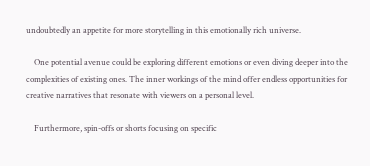undoubtedly an appetite for more storytelling in this emotionally rich universe.

    One potential avenue could be exploring different emotions or even diving deeper into the complexities of existing ones. The inner workings of the mind offer endless opportunities for creative narratives that resonate with viewers on a personal level.

    Furthermore, spin-offs or shorts focusing on specific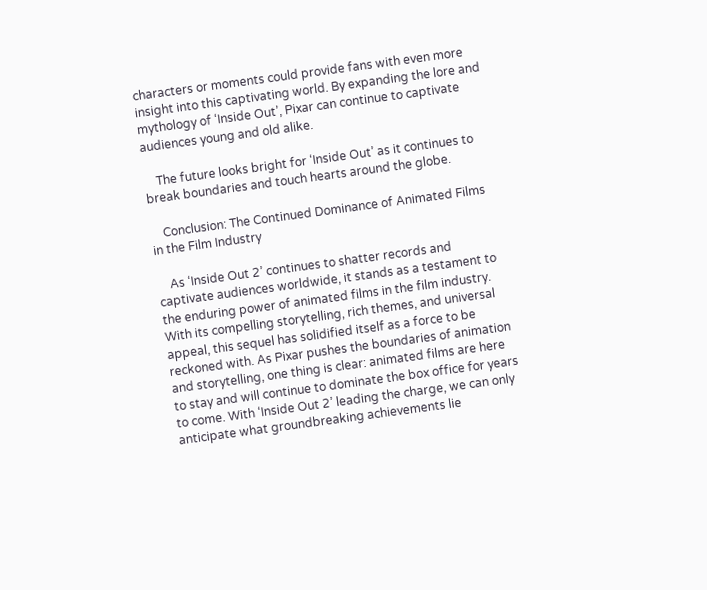characters or moments could provide fans with even more insight into this captivating world. By expanding the lore and mythology of ‘Inside Out’, Pixar can continue to captivate audiences young and old alike.

    The future looks bright for ‘Inside Out’ as it continues to break boundaries and touch hearts around the globe.

    Conclusion: The Continued Dominance of Animated Films in the Film Industry

    As ‘Inside Out 2’ continues to shatter records and captivate audiences worldwide, it stands as a testament to the enduring power of animated films in the film industry. With its compelling storytelling, rich themes, and universal appeal, this sequel has solidified itself as a force to be reckoned with. As Pixar pushes the boundaries of animation and storytelling, one thing is clear: animated films are here to stay and will continue to dominate the box office for years to come. With ‘Inside Out 2’ leading the charge, we can only anticipate what groundbreaking achievements lie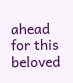ahead for this beloved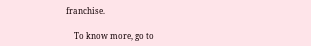franchise.

    To know more, go to